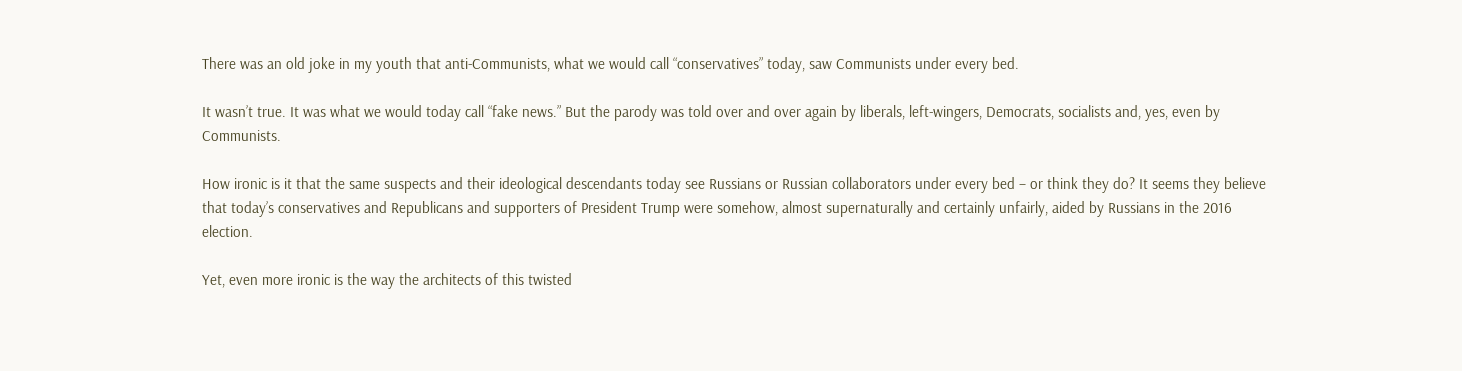There was an old joke in my youth that anti-Communists, what we would call “conservatives” today, saw Communists under every bed.

It wasn’t true. It was what we would today call “fake news.” But the parody was told over and over again by liberals, left-wingers, Democrats, socialists and, yes, even by Communists.

How ironic is it that the same suspects and their ideological descendants today see Russians or Russian collaborators under every bed – or think they do? It seems they believe that today’s conservatives and Republicans and supporters of President Trump were somehow, almost supernaturally and certainly unfairly, aided by Russians in the 2016 election.

Yet, even more ironic is the way the architects of this twisted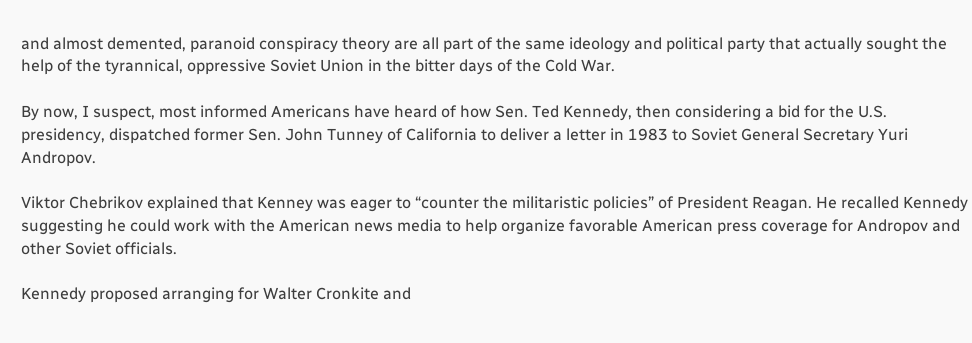and almost demented, paranoid conspiracy theory are all part of the same ideology and political party that actually sought the help of the tyrannical, oppressive Soviet Union in the bitter days of the Cold War.

By now, I suspect, most informed Americans have heard of how Sen. Ted Kennedy, then considering a bid for the U.S. presidency, dispatched former Sen. John Tunney of California to deliver a letter in 1983 to Soviet General Secretary Yuri Andropov.

Viktor Chebrikov explained that Kenney was eager to “counter the militaristic policies” of President Reagan. He recalled Kennedy suggesting he could work with the American news media to help organize favorable American press coverage for Andropov and other Soviet officials.

Kennedy proposed arranging for Walter Cronkite and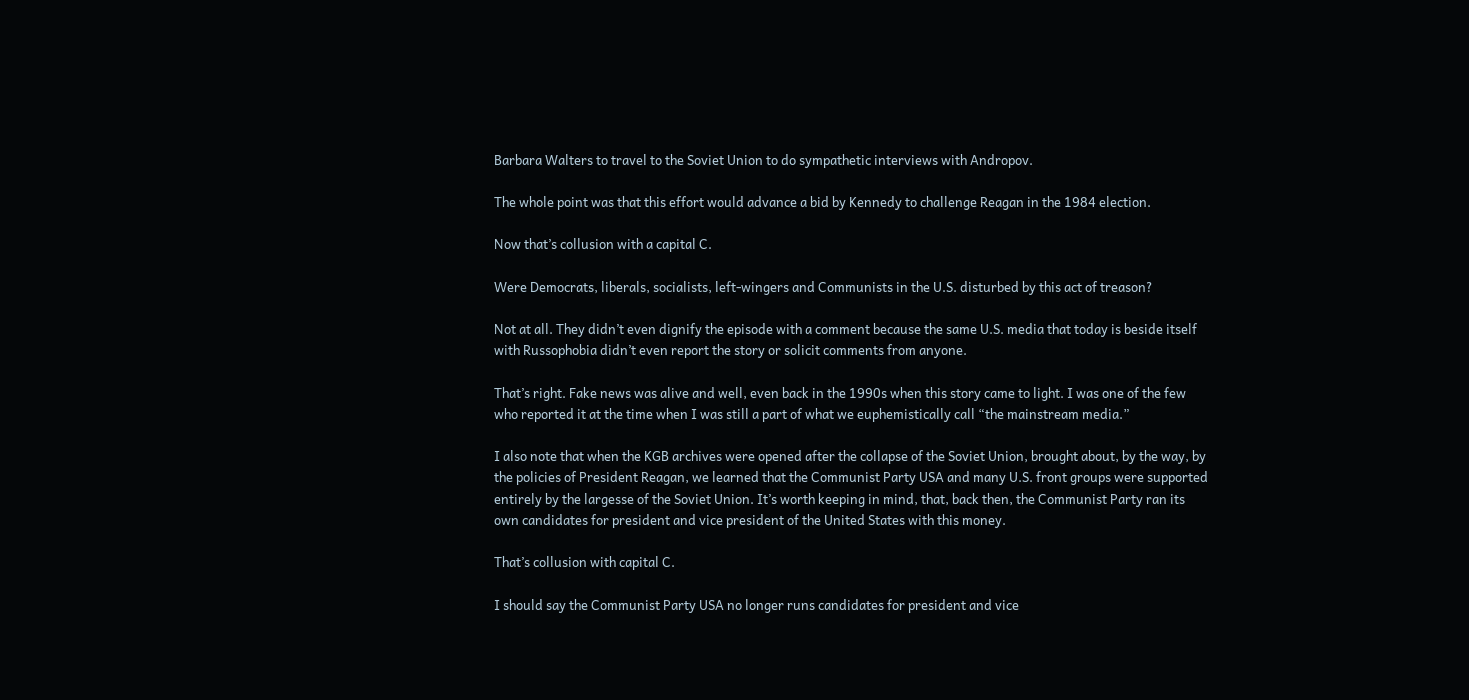Barbara Walters to travel to the Soviet Union to do sympathetic interviews with Andropov.

The whole point was that this effort would advance a bid by Kennedy to challenge Reagan in the 1984 election.

Now that’s collusion with a capital C.

Were Democrats, liberals, socialists, left-wingers and Communists in the U.S. disturbed by this act of treason?

Not at all. They didn’t even dignify the episode with a comment because the same U.S. media that today is beside itself with Russophobia didn’t even report the story or solicit comments from anyone.

That’s right. Fake news was alive and well, even back in the 1990s when this story came to light. I was one of the few who reported it at the time when I was still a part of what we euphemistically call “the mainstream media.”

I also note that when the KGB archives were opened after the collapse of the Soviet Union, brought about, by the way, by the policies of President Reagan, we learned that the Communist Party USA and many U.S. front groups were supported entirely by the largesse of the Soviet Union. It’s worth keeping in mind, that, back then, the Communist Party ran its own candidates for president and vice president of the United States with this money.

That’s collusion with capital C.

I should say the Communist Party USA no longer runs candidates for president and vice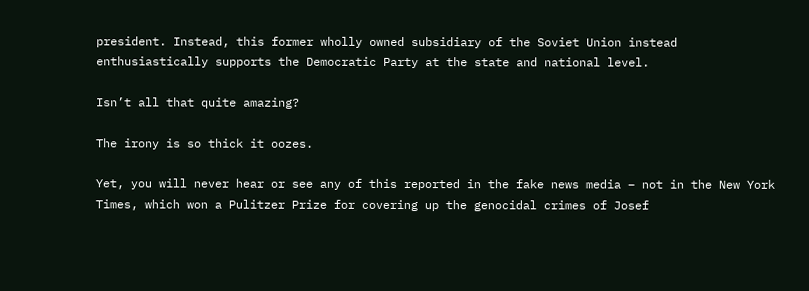president. Instead, this former wholly owned subsidiary of the Soviet Union instead enthusiastically supports the Democratic Party at the state and national level.

Isn’t all that quite amazing?

The irony is so thick it oozes.

Yet, you will never hear or see any of this reported in the fake news media – not in the New York Times, which won a Pulitzer Prize for covering up the genocidal crimes of Josef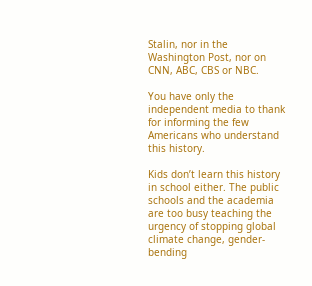Stalin, nor in the Washington Post, nor on CNN, ABC, CBS or NBC.

You have only the independent media to thank for informing the few Americans who understand this history.

Kids don’t learn this history in school either. The public schools and the academia are too busy teaching the urgency of stopping global climate change, gender-bending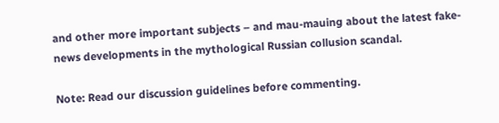and other more important subjects – and mau-mauing about the latest fake-news developments in the mythological Russian collusion scandal.

Note: Read our discussion guidelines before commenting.